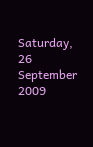Saturday, 26 September 2009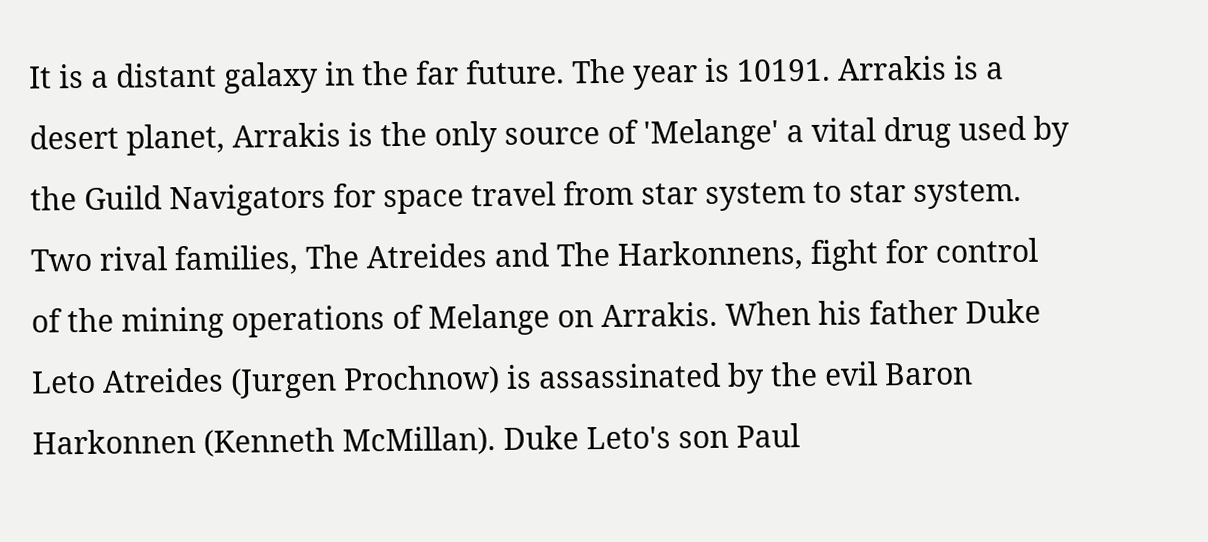It is a distant galaxy in the far future. The year is 10191. Arrakis is a desert planet, Arrakis is the only source of 'Melange' a vital drug used by the Guild Navigators for space travel from star system to star system. Two rival families, The Atreides and The Harkonnens, fight for control of the mining operations of Melange on Arrakis. When his father Duke Leto Atreides (Jurgen Prochnow) is assassinated by the evil Baron Harkonnen (Kenneth McMillan). Duke Leto's son Paul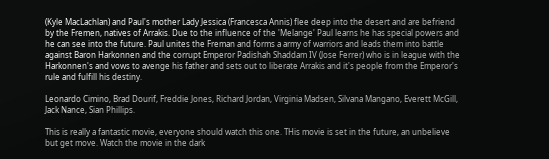(Kyle MacLachlan) and Paul's mother Lady Jessica (Francesca Annis) flee deep into the desert and are befriend by the Fremen, natives of Arrakis. Due to the influence of the 'Melange' Paul learns he has special powers and he can see into the future. Paul unites the Freman and forms a army of warriors and leads them into battle against Baron Harkonnen and the corrupt Emperor Padishah Shaddam IV (Jose Ferrer) who is in league with the Harkonnen's and vows to avenge his father and sets out to liberate Arrakis and it's people from the Emperor's rule and fulfill his destiny.

Leonardo Cimino, Brad Dourif, Freddie Jones, Richard Jordan, Virginia Madsen, Silvana Mangano, Everett McGill, Jack Nance, Sian Phillips.

This is really a fantastic movie, everyone should watch this one. THis movie is set in the future, an unbelieve but get move. Watch the movie in the dark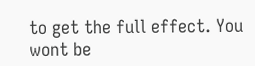to get the full effect. You wont be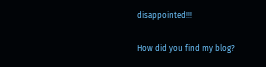disappointed!!!

How did you find my blog?